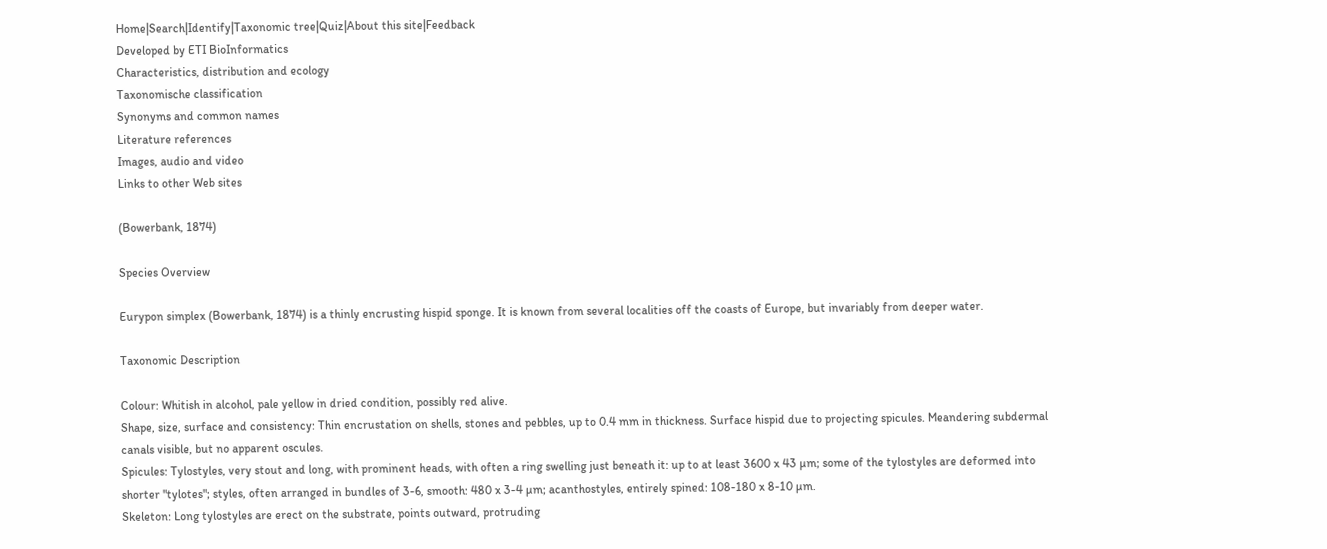Home|Search|Identify|Taxonomic tree|Quiz|About this site|Feedback
Developed by ETI BioInformatics
Characteristics, distribution and ecology
Taxonomische classification
Synonyms and common names
Literature references
Images, audio and video
Links to other Web sites

(Bowerbank, 1874)

Species Overview

Eurypon simplex (Bowerbank, 1874) is a thinly encrusting hispid sponge. It is known from several localities off the coasts of Europe, but invariably from deeper water.

Taxonomic Description

Colour: Whitish in alcohol, pale yellow in dried condition, possibly red alive.
Shape, size, surface and consistency: Thin encrustation on shells, stones and pebbles, up to 0.4 mm in thickness. Surface hispid due to projecting spicules. Meandering subdermal canals visible, but no apparent oscules.
Spicules: Tylostyles, very stout and long, with prominent heads, with often a ring swelling just beneath it: up to at least 3600 x 43 µm; some of the tylostyles are deformed into shorter "tylotes"; styles, often arranged in bundles of 3-6, smooth: 480 x 3-4 µm; acanthostyles, entirely spined: 108-180 x 8-10 µm.
Skeleton: Long tylostyles are erect on the substrate, points outward, protruding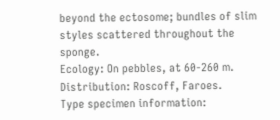beyond the ectosome; bundles of slim styles scattered throughout the sponge.
Ecology: On pebbles, at 60-260 m.
Distribution: Roscoff, Faroes.
Type specimen information: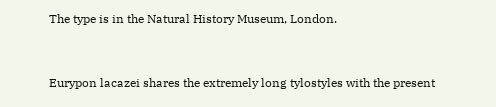The type is in the Natural History Museum, London.


Eurypon lacazei shares the extremely long tylostyles with the present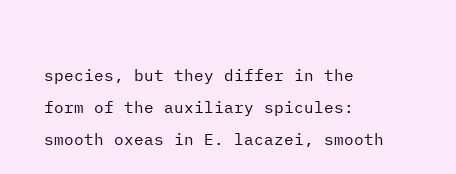species, but they differ in the form of the auxiliary spicules: smooth oxeas in E. lacazei, smooth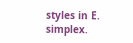styles in E. simplex.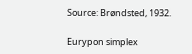Source: Brøndsted, 1932.

Eurypon simplex